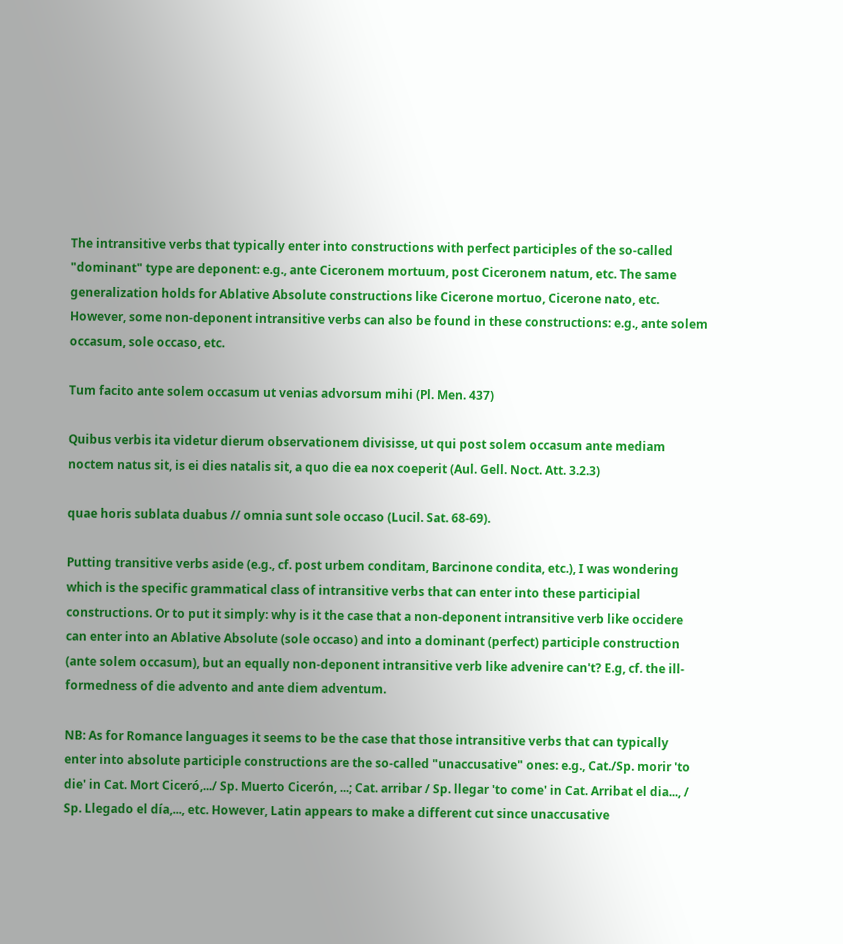The intransitive verbs that typically enter into constructions with perfect participles of the so-called "dominant" type are deponent: e.g., ante Ciceronem mortuum, post Ciceronem natum, etc. The same generalization holds for Ablative Absolute constructions like Cicerone mortuo, Cicerone nato, etc. However, some non-deponent intransitive verbs can also be found in these constructions: e.g., ante solem occasum, sole occaso, etc.

Tum facito ante solem occasum ut venias advorsum mihi (Pl. Men. 437)

Quibus verbis ita videtur dierum observationem divisisse, ut qui post solem occasum ante mediam noctem natus sit, is ei dies natalis sit, a quo die ea nox coeperit (Aul. Gell. Noct. Att. 3.2.3)

quae horis sublata duabus // omnia sunt sole occaso (Lucil. Sat. 68-69).

Putting transitive verbs aside (e.g., cf. post urbem conditam, Barcinone condita, etc.), I was wondering which is the specific grammatical class of intransitive verbs that can enter into these participial constructions. Or to put it simply: why is it the case that a non-deponent intransitive verb like occidere can enter into an Ablative Absolute (sole occaso) and into a dominant (perfect) participle construction (ante solem occasum), but an equally non-deponent intransitive verb like advenire can't? E.g, cf. the ill-formedness of die advento and ante diem adventum.

NB: As for Romance languages it seems to be the case that those intransitive verbs that can typically enter into absolute participle constructions are the so-called "unaccusative" ones: e.g., Cat./Sp. morir 'to die' in Cat. Mort Ciceró,.../ Sp. Muerto Cicerón, ...; Cat. arribar / Sp. llegar 'to come' in Cat. Arribat el dia..., / Sp. Llegado el día,..., etc. However, Latin appears to make a different cut since unaccusative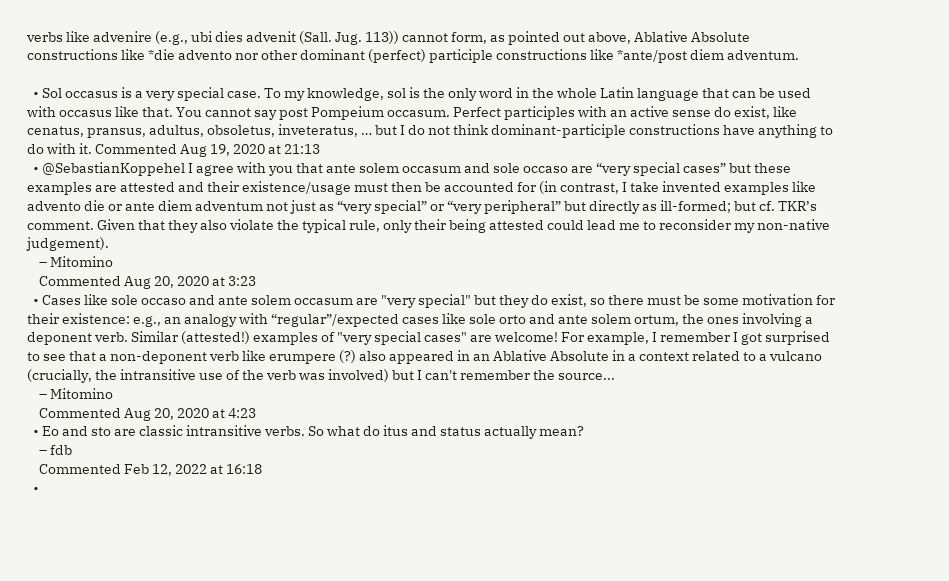verbs like advenire (e.g., ubi dies advenit (Sall. Jug. 113)) cannot form, as pointed out above, Ablative Absolute constructions like *die advento nor other dominant (perfect) participle constructions like *ante/post diem adventum.

  • Sol occasus is a very special case. To my knowledge, sol is the only word in the whole Latin language that can be used with occasus like that. You cannot say post Pompeium occasum. Perfect participles with an active sense do exist, like cenatus, pransus, adultus, obsoletus, inveteratus, … but I do not think dominant-participle constructions have anything to do with it. Commented Aug 19, 2020 at 21:13
  • @SebastianKoppehel I agree with you that ante solem occasum and sole occaso are “very special cases” but these examples are attested and their existence/usage must then be accounted for (in contrast, I take invented examples like advento die or ante diem adventum not just as “very special” or “very peripheral” but directly as ill-formed; but cf. TKR’s comment. Given that they also violate the typical rule, only their being attested could lead me to reconsider my non-native judgement).
    – Mitomino
    Commented Aug 20, 2020 at 3:23
  • Cases like sole occaso and ante solem occasum are "very special" but they do exist, so there must be some motivation for their existence: e.g., an analogy with “regular”/expected cases like sole orto and ante solem ortum, the ones involving a deponent verb. Similar (attested!) examples of "very special cases" are welcome! For example, I remember I got surprised to see that a non-deponent verb like erumpere (?) also appeared in an Ablative Absolute in a context related to a vulcano (crucially, the intransitive use of the verb was involved) but I can't remember the source...
    – Mitomino
    Commented Aug 20, 2020 at 4:23
  • Eo and sto are classic intransitive verbs. So what do itus and status actually mean?
    – fdb
    Commented Feb 12, 2022 at 16:18
  •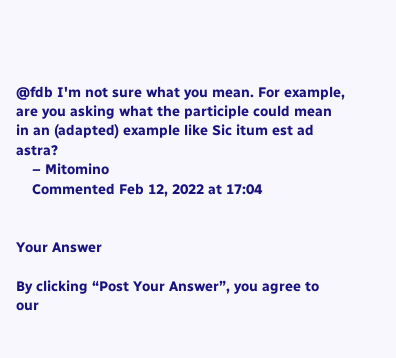@fdb I'm not sure what you mean. For example, are you asking what the participle could mean in an (adapted) example like Sic itum est ad astra?
    – Mitomino
    Commented Feb 12, 2022 at 17:04


Your Answer

By clicking “Post Your Answer”, you agree to our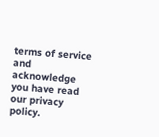terms of service and acknowledge you have read our privacy policy.